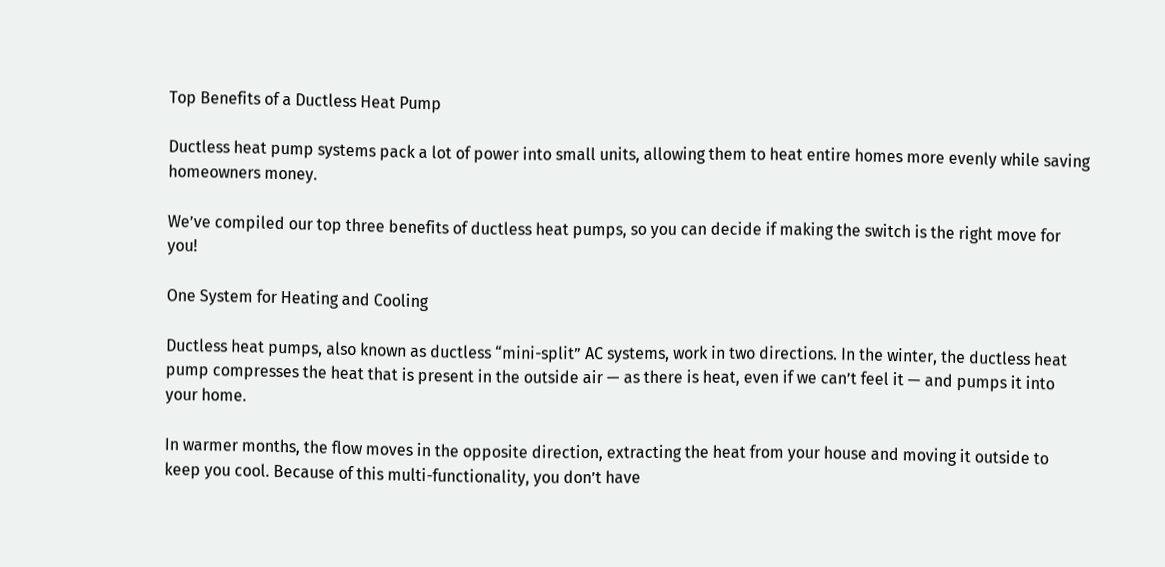Top Benefits of a Ductless Heat Pump

Ductless heat pump systems pack a lot of power into small units, allowing them to heat entire homes more evenly while saving homeowners money.

We’ve compiled our top three benefits of ductless heat pumps, so you can decide if making the switch is the right move for you!

One System for Heating and Cooling

Ductless heat pumps, also known as ductless “mini-split” AC systems, work in two directions. In the winter, the ductless heat pump compresses the heat that is present in the outside air — as there is heat, even if we can’t feel it — and pumps it into your home.

In warmer months, the flow moves in the opposite direction, extracting the heat from your house and moving it outside to keep you cool. Because of this multi-functionality, you don’t have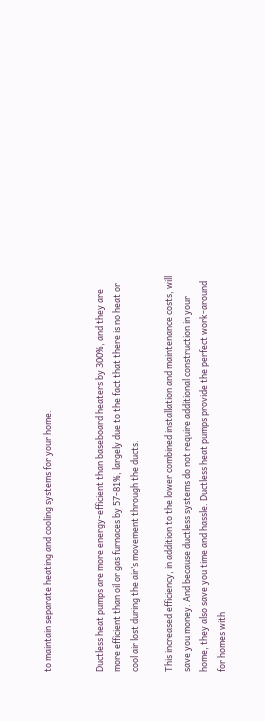to maintain separate heating and cooling systems for your home.


Ductless heat pumps are more energy-efficient than baseboard heaters by 300%, and they are more efficient than oil or gas furnaces by 57-81%, largely due to the fact that there is no heat or cool air lost during the air’s movement through the ducts.

This increased efficiency, in addition to the lower combined installation and maintenance costs, will save you money. And because ductless systems do not require additional construction in your home, they also save you time and hassle. Ductless heat pumps provide the perfect work-around for homes with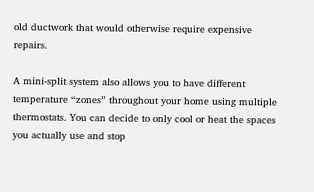old ductwork that would otherwise require expensive repairs.

A mini-split system also allows you to have different temperature “zones” throughout your home using multiple thermostats. You can decide to only cool or heat the spaces you actually use and stop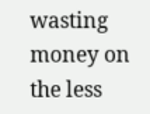wasting money on the less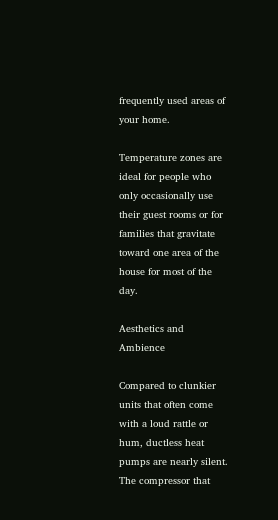frequently used areas of your home.

Temperature zones are ideal for people who only occasionally use their guest rooms or for families that gravitate toward one area of the house for most of the day.

Aesthetics and Ambience

Compared to clunkier units that often come with a loud rattle or hum, ductless heat pumps are nearly silent. The compressor that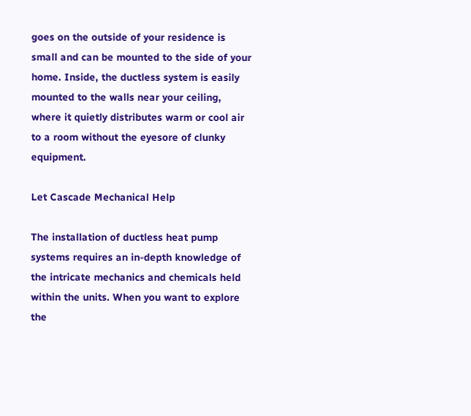goes on the outside of your residence is small and can be mounted to the side of your home. Inside, the ductless system is easily mounted to the walls near your ceiling, where it quietly distributes warm or cool air to a room without the eyesore of clunky equipment.

Let Cascade Mechanical Help

The installation of ductless heat pump systems requires an in-depth knowledge of the intricate mechanics and chemicals held within the units. When you want to explore the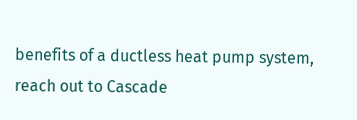benefits of a ductless heat pump system, reach out to Cascade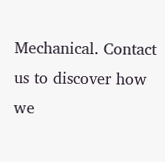Mechanical. Contact us to discover how we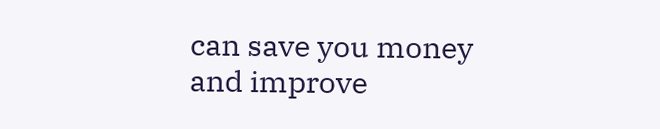can save you money and improve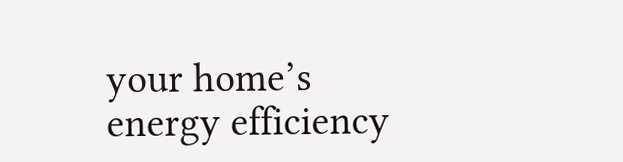your home’s energy efficiency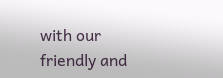with our friendly and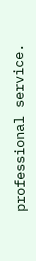professional service.